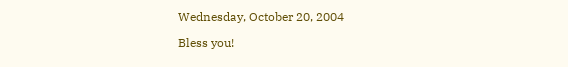Wednesday, October 20, 2004

Bless you!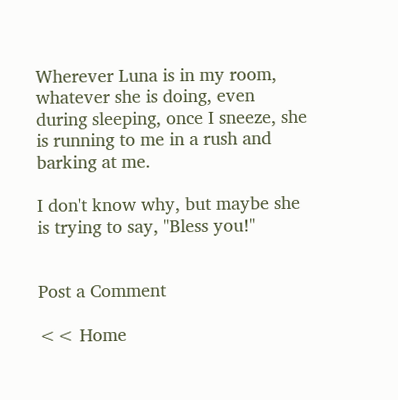Wherever Luna is in my room, whatever she is doing, even during sleeping, once I sneeze, she is running to me in a rush and barking at me.

I don't know why, but maybe she is trying to say, "Bless you!"


Post a Comment

<< Home